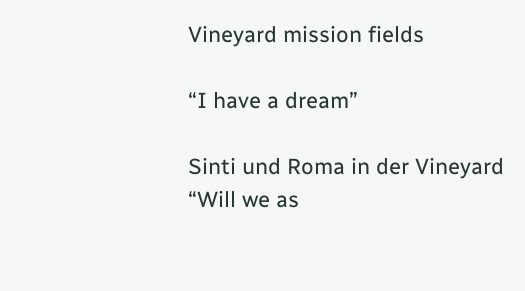Vineyard mission fields

“I have a dream”

Sinti und Roma in der Vineyard
“Will we as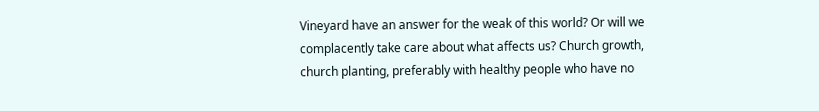Vineyard have an answer for the weak of this world? Or will we complacently take care about what affects us? Church growth, church planting, preferably with healthy people who have no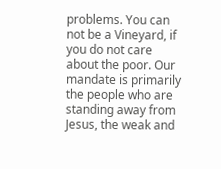problems. You can not be a Vineyard, if you do not care about the poor. Our mandate is primarily the people who are standing away from Jesus, the weak and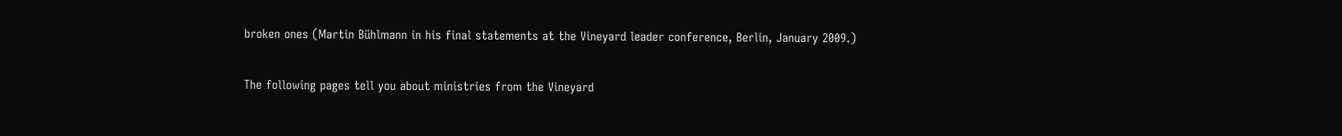broken ones (Martin Bühlmann in his final statements at the Vineyard leader conference, Berlin, January 2009.)

The following pages tell you about ministries from the Vineyard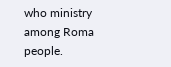who ministry among Roma people.